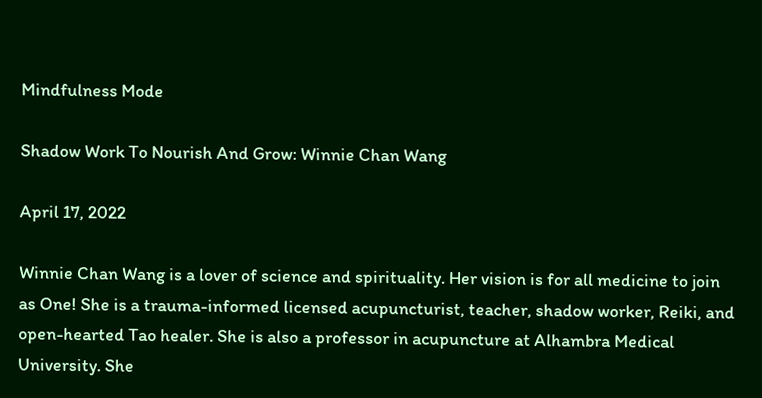Mindfulness Mode

Shadow Work To Nourish And Grow: Winnie Chan Wang

April 17, 2022

Winnie Chan Wang is a lover of science and spirituality. Her vision is for all medicine to join as One! She is a trauma-informed licensed acupuncturist, teacher, shadow worker, Reiki, and open-hearted Tao healer. She is also a professor in acupuncture at Alhambra Medical University. She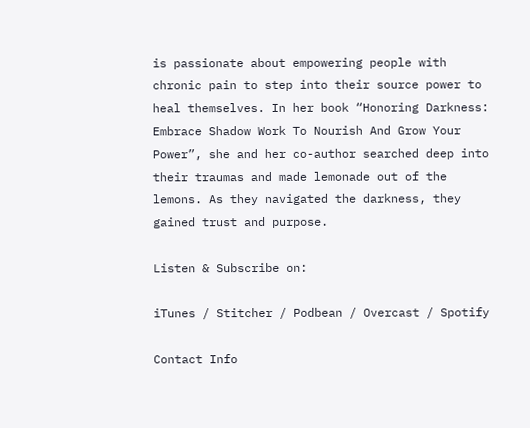is passionate about empowering people with chronic pain to step into their source power to heal themselves. In her book “Honoring Darkness: Embrace Shadow Work To Nourish And Grow Your Power”, she and her co-author searched deep into their traumas and made lemonade out of the lemons. As they navigated the darkness, they gained trust and purpose.

Listen & Subscribe on:

iTunes / Stitcher / Podbean / Overcast / Spotify

Contact Info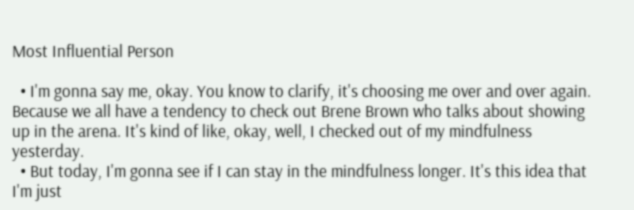Most Influential Person

  • I'm gonna say me, okay. You know to clarify, it's choosing me over and over again. Because we all have a tendency to check out Brene Brown who talks about showing up in the arena. It's kind of like, okay, well, I checked out of my mindfulness yesterday.
  • But today, I'm gonna see if I can stay in the mindfulness longer. It's this idea that I'm just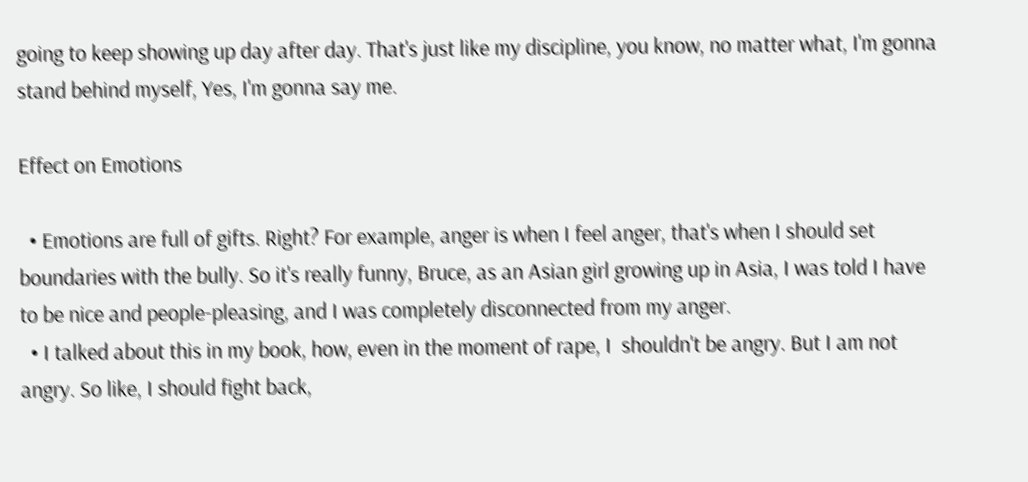going to keep showing up day after day. That's just like my discipline, you know, no matter what, I'm gonna stand behind myself, Yes, I'm gonna say me.

Effect on Emotions

  • Emotions are full of gifts. Right? For example, anger is when I feel anger, that's when I should set boundaries with the bully. So it's really funny, Bruce, as an Asian girl growing up in Asia, I was told I have to be nice and people-pleasing, and I was completely disconnected from my anger.
  • I talked about this in my book, how, even in the moment of rape, I  shouldn't be angry. But I am not angry. So like, I should fight back,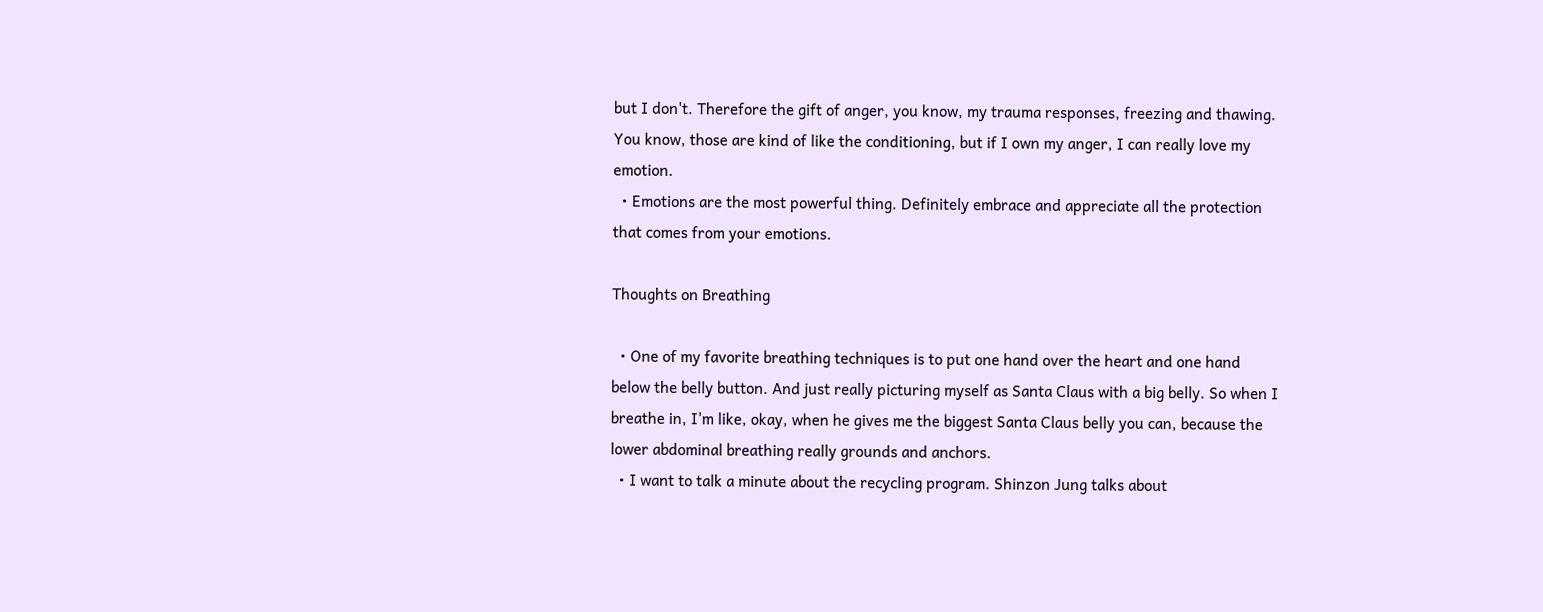but I don't. Therefore the gift of anger, you know, my trauma responses, freezing and thawing. You know, those are kind of like the conditioning, but if I own my anger, I can really love my emotion.
  • Emotions are the most powerful thing. Definitely embrace and appreciate all the protection that comes from your emotions.

Thoughts on Breathing

  • One of my favorite breathing techniques is to put one hand over the heart and one hand below the belly button. And just really picturing myself as Santa Claus with a big belly. So when I breathe in, I'm like, okay, when he gives me the biggest Santa Claus belly you can, because the lower abdominal breathing really grounds and anchors.
  • I want to talk a minute about the recycling program. Shinzon Jung talks about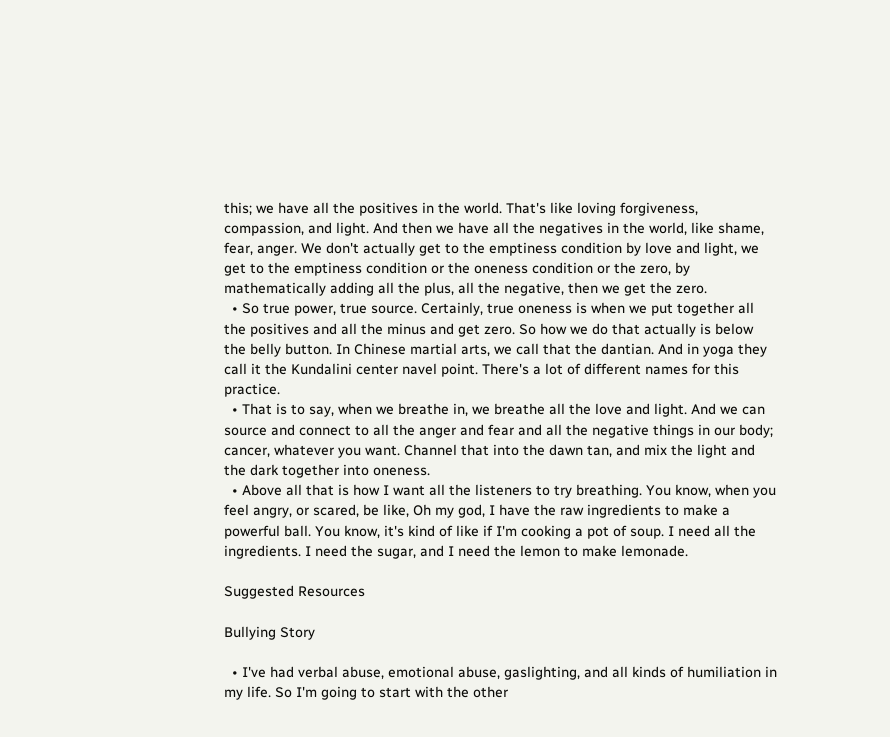this; we have all the positives in the world. That's like loving forgiveness, compassion, and light. And then we have all the negatives in the world, like shame, fear, anger. We don't actually get to the emptiness condition by love and light, we get to the emptiness condition or the oneness condition or the zero, by mathematically adding all the plus, all the negative, then we get the zero.
  • So true power, true source. Certainly, true oneness is when we put together all the positives and all the minus and get zero. So how we do that actually is below the belly button. In Chinese martial arts, we call that the dantian. And in yoga they call it the Kundalini center navel point. There's a lot of different names for this practice.
  • That is to say, when we breathe in, we breathe all the love and light. And we can source and connect to all the anger and fear and all the negative things in our body; cancer, whatever you want. Channel that into the dawn tan, and mix the light and the dark together into oneness.
  • Above all that is how I want all the listeners to try breathing. You know, when you feel angry, or scared, be like, Oh my god, I have the raw ingredients to make a powerful ball. You know, it's kind of like if I'm cooking a pot of soup. I need all the ingredients. I need the sugar, and I need the lemon to make lemonade.

Suggested Resources

Bullying Story

  • I've had verbal abuse, emotional abuse, gaslighting, and all kinds of humiliation in my life. So I'm going to start with the other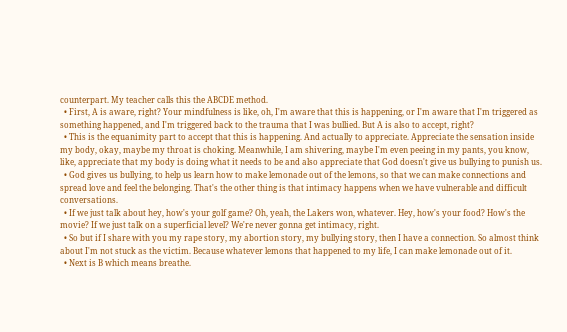counterpart. My teacher calls this the ABCDE method.
  • First, A is aware, right? Your mindfulness is like, oh, I'm aware that this is happening, or I'm aware that I'm triggered as something happened, and I'm triggered back to the trauma that I was bullied. But A is also to accept, right?
  • This is the equanimity part to accept that this is happening. And actually to appreciate. Appreciate the sensation inside my body, okay, maybe my throat is choking. Meanwhile, I am shivering, maybe I'm even peeing in my pants, you know, like, appreciate that my body is doing what it needs to be and also appreciate that God doesn't give us bullying to punish us.
  • God gives us bullying, to help us learn how to make lemonade out of the lemons, so that we can make connections and spread love and feel the belonging. That's the other thing is that intimacy happens when we have vulnerable and difficult conversations.
  • If we just talk about hey, how's your golf game? Oh, yeah, the Lakers won, whatever. Hey, how's your food? How's the movie? If we just talk on a superficial level? We're never gonna get intimacy, right.
  • So but if I share with you my rape story, my abortion story, my bullying story, then I have a connection. So almost think about I'm not stuck as the victim. Because whatever lemons that happened to my life, I can make lemonade out of it.
  • Next is B which means breathe.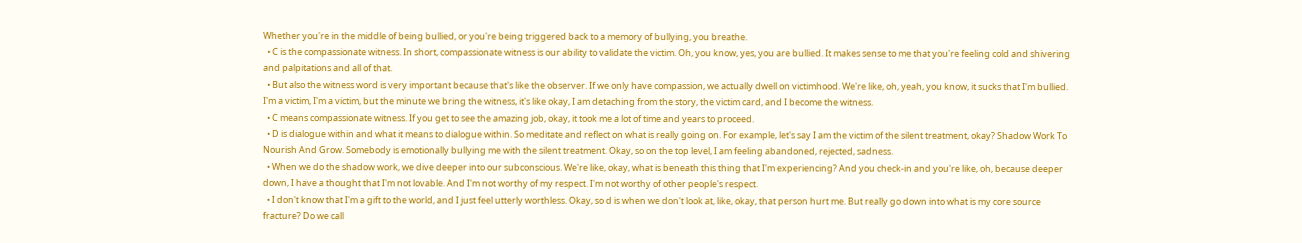Whether you're in the middle of being bullied, or you're being triggered back to a memory of bullying, you breathe.
  • C is the compassionate witness. In short, compassionate witness is our ability to validate the victim. Oh, you know, yes, you are bullied. It makes sense to me that you're feeling cold and shivering and palpitations and all of that.
  • But also the witness word is very important because that's like the observer. If we only have compassion, we actually dwell on victimhood. We're like, oh, yeah, you know, it sucks that I'm bullied. I'm a victim, I'm a victim, but the minute we bring the witness, it's like okay, I am detaching from the story, the victim card, and I become the witness.
  • C means compassionate witness. If you get to see the amazing job, okay, it took me a lot of time and years to proceed.
  • D is dialogue within and what it means to dialogue within. So meditate and reflect on what is really going on. For example, let's say I am the victim of the silent treatment, okay? Shadow Work To Nourish And Grow. Somebody is emotionally bullying me with the silent treatment. Okay, so on the top level, I am feeling abandoned, rejected, sadness.
  • When we do the shadow work, we dive deeper into our subconscious. We're like, okay, what is beneath this thing that I'm experiencing? And you check-in and you're like, oh, because deeper down, I have a thought that I'm not lovable. And I'm not worthy of my respect. I'm not worthy of other people's respect.
  • I don't know that I'm a gift to the world, and I just feel utterly worthless. Okay, so d is when we don't look at, like, okay, that person hurt me. But really go down into what is my core source fracture? Do we call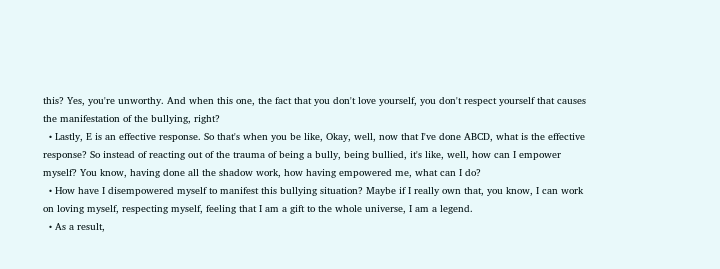this? Yes, you're unworthy. And when this one, the fact that you don't love yourself, you don't respect yourself that causes the manifestation of the bullying, right?
  • Lastly, E is an effective response. So that's when you be like, Okay, well, now that I've done ABCD, what is the effective response? So instead of reacting out of the trauma of being a bully, being bullied, it's like, well, how can I empower myself? You know, having done all the shadow work, how having empowered me, what can I do?
  • How have I disempowered myself to manifest this bullying situation? Maybe if I really own that, you know, I can work on loving myself, respecting myself, feeling that I am a gift to the whole universe, I am a legend.
  • As a result,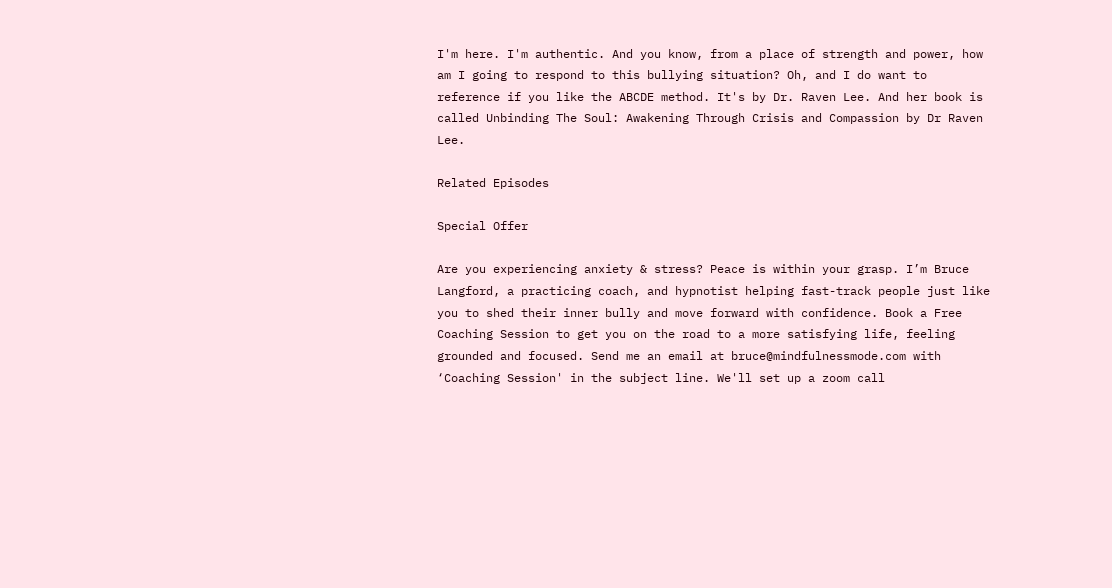I'm here. I'm authentic. And you know, from a place of strength and power, how am I going to respond to this bullying situation? Oh, and I do want to reference if you like the ABCDE method. It's by Dr. Raven Lee. And her book is called Unbinding The Soul: Awakening Through Crisis and Compassion by Dr Raven Lee.

Related Episodes

Special Offer

Are you experiencing anxiety & stress? Peace is within your grasp. I’m Bruce Langford, a practicing coach, and hypnotist helping fast-track people just like you to shed their inner bully and move forward with confidence. Book a Free Coaching Session to get you on the road to a more satisfying life, feeling grounded and focused. Send me an email at bruce@mindfulnessmode.com with ‘Coaching Session' in the subject line. We'll set up a zoom call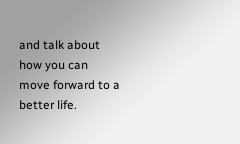and talk about how you can move forward to a better life.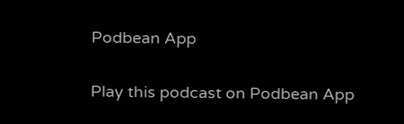Podbean App

Play this podcast on Podbean App